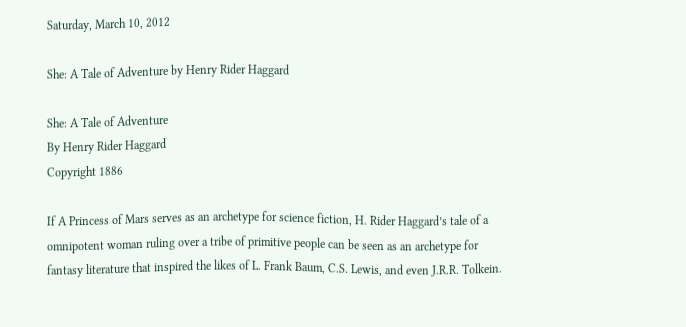Saturday, March 10, 2012

She: A Tale of Adventure by Henry Rider Haggard

She: A Tale of Adventure
By Henry Rider Haggard
Copyright 1886

If A Princess of Mars serves as an archetype for science fiction, H. Rider Haggard’s tale of a omnipotent woman ruling over a tribe of primitive people can be seen as an archetype for fantasy literature that inspired the likes of L. Frank Baum, C.S. Lewis, and even J.R.R. Tolkein.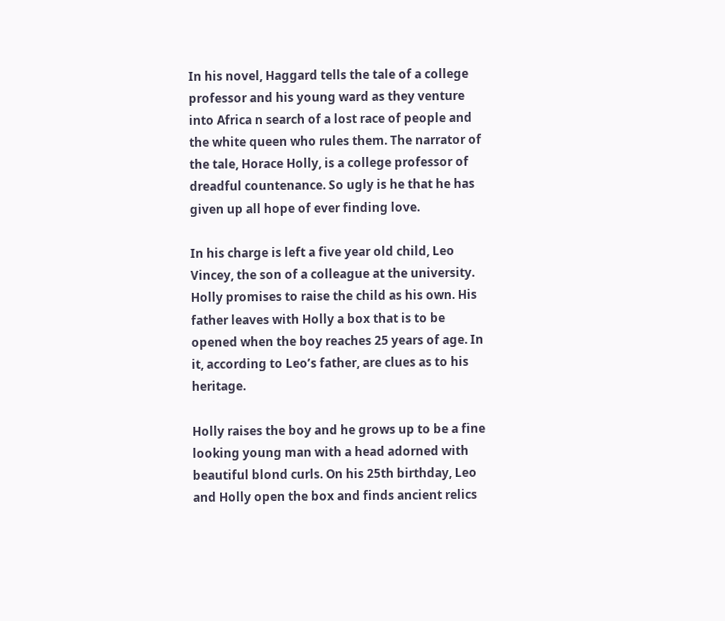In his novel, Haggard tells the tale of a college professor and his young ward as they venture into Africa n search of a lost race of people and the white queen who rules them. The narrator of the tale, Horace Holly, is a college professor of dreadful countenance. So ugly is he that he has given up all hope of ever finding love.

In his charge is left a five year old child, Leo Vincey, the son of a colleague at the university. Holly promises to raise the child as his own. His father leaves with Holly a box that is to be opened when the boy reaches 25 years of age. In it, according to Leo’s father, are clues as to his heritage.

Holly raises the boy and he grows up to be a fine looking young man with a head adorned with beautiful blond curls. On his 25th birthday, Leo and Holly open the box and finds ancient relics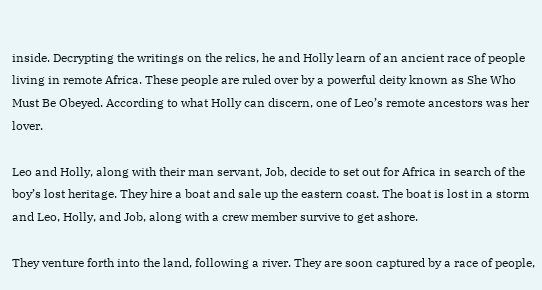inside. Decrypting the writings on the relics, he and Holly learn of an ancient race of people living in remote Africa. These people are ruled over by a powerful deity known as She Who Must Be Obeyed. According to what Holly can discern, one of Leo’s remote ancestors was her lover.

Leo and Holly, along with their man servant, Job, decide to set out for Africa in search of the boy’s lost heritage. They hire a boat and sale up the eastern coast. The boat is lost in a storm and Leo, Holly, and Job, along with a crew member survive to get ashore.

They venture forth into the land, following a river. They are soon captured by a race of people,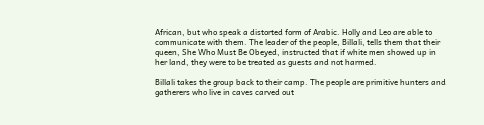African, but who speak a distorted form of Arabic. Holly and Leo are able to communicate with them. The leader of the people, Billali, tells them that their queen, She Who Must Be Obeyed, instructed that if white men showed up in her land, they were to be treated as guests and not harmed.

Billali takes the group back to their camp. The people are primitive hunters and gatherers who live in caves carved out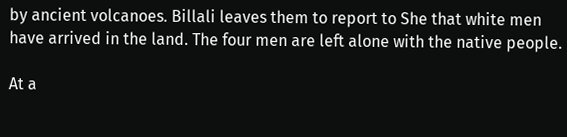by ancient volcanoes. Billali leaves them to report to She that white men have arrived in the land. The four men are left alone with the native people.

At a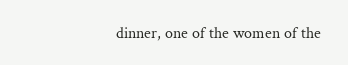dinner, one of the women of the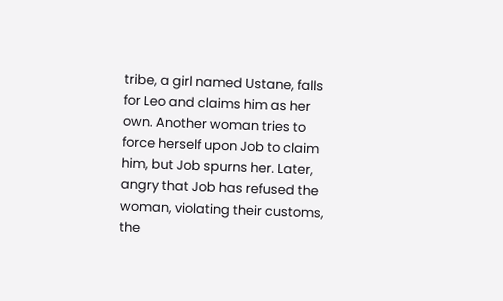tribe, a girl named Ustane, falls for Leo and claims him as her own. Another woman tries to force herself upon Job to claim him, but Job spurns her. Later, angry that Job has refused the woman, violating their customs, the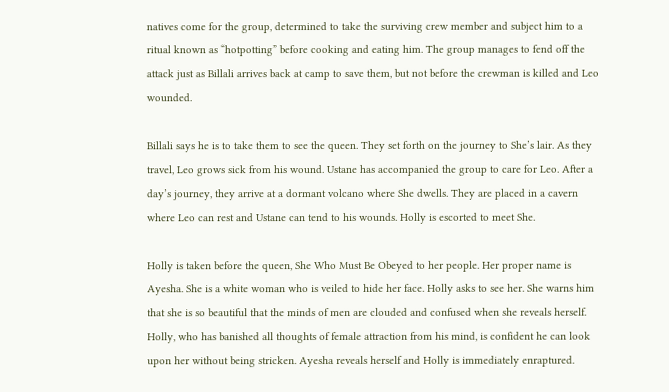natives come for the group, determined to take the surviving crew member and subject him to a ritual known as “hotpotting” before cooking and eating him. The group manages to fend off the attack just as Billali arrives back at camp to save them, but not before the crewman is killed and Leo wounded.

Billali says he is to take them to see the queen. They set forth on the journey to She’s lair. As they travel, Leo grows sick from his wound. Ustane has accompanied the group to care for Leo. After a day’s journey, they arrive at a dormant volcano where She dwells. They are placed in a cavern where Leo can rest and Ustane can tend to his wounds. Holly is escorted to meet She.

Holly is taken before the queen, She Who Must Be Obeyed to her people. Her proper name is Ayesha. She is a white woman who is veiled to hide her face. Holly asks to see her. She warns him that she is so beautiful that the minds of men are clouded and confused when she reveals herself. Holly, who has banished all thoughts of female attraction from his mind, is confident he can look upon her without being stricken. Ayesha reveals herself and Holly is immediately enraptured.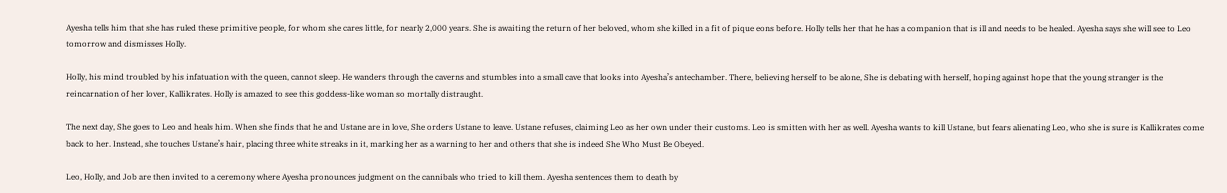Ayesha tells him that she has ruled these primitive people, for whom she cares little, for nearly 2,000 years. She is awaiting the return of her beloved, whom she killed in a fit of pique eons before. Holly tells her that he has a companion that is ill and needs to be healed. Ayesha says she will see to Leo tomorrow and dismisses Holly.

Holly, his mind troubled by his infatuation with the queen, cannot sleep. He wanders through the caverns and stumbles into a small cave that looks into Ayesha’s antechamber. There, believing herself to be alone, She is debating with herself, hoping against hope that the young stranger is the reincarnation of her lover, Kallikrates. Holly is amazed to see this goddess-like woman so mortally distraught.

The next day, She goes to Leo and heals him. When she finds that he and Ustane are in love, She orders Ustane to leave. Ustane refuses, claiming Leo as her own under their customs. Leo is smitten with her as well. Ayesha wants to kill Ustane, but fears alienating Leo, who she is sure is Kallikrates come back to her. Instead, she touches Ustane’s hair, placing three white streaks in it, marking her as a warning to her and others that she is indeed She Who Must Be Obeyed.

Leo, Holly, and Job are then invited to a ceremony where Ayesha pronounces judgment on the cannibals who tried to kill them. Ayesha sentences them to death by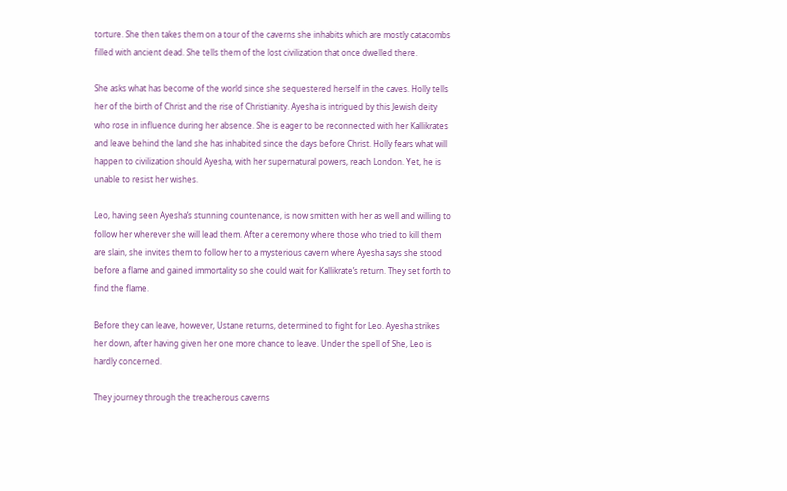torture. She then takes them on a tour of the caverns she inhabits which are mostly catacombs filled with ancient dead. She tells them of the lost civilization that once dwelled there.

She asks what has become of the world since she sequestered herself in the caves. Holly tells her of the birth of Christ and the rise of Christianity. Ayesha is intrigued by this Jewish deity who rose in influence during her absence. She is eager to be reconnected with her Kallikrates and leave behind the land she has inhabited since the days before Christ. Holly fears what will happen to civilization should Ayesha, with her supernatural powers, reach London. Yet, he is unable to resist her wishes.

Leo, having seen Ayesha’s stunning countenance, is now smitten with her as well and willing to follow her wherever she will lead them. After a ceremony where those who tried to kill them are slain, she invites them to follow her to a mysterious cavern where Ayesha says she stood before a flame and gained immortality so she could wait for Kallikrate’s return. They set forth to find the flame.

Before they can leave, however, Ustane returns, determined to fight for Leo. Ayesha strikes her down, after having given her one more chance to leave. Under the spell of She, Leo is hardly concerned.

They journey through the treacherous caverns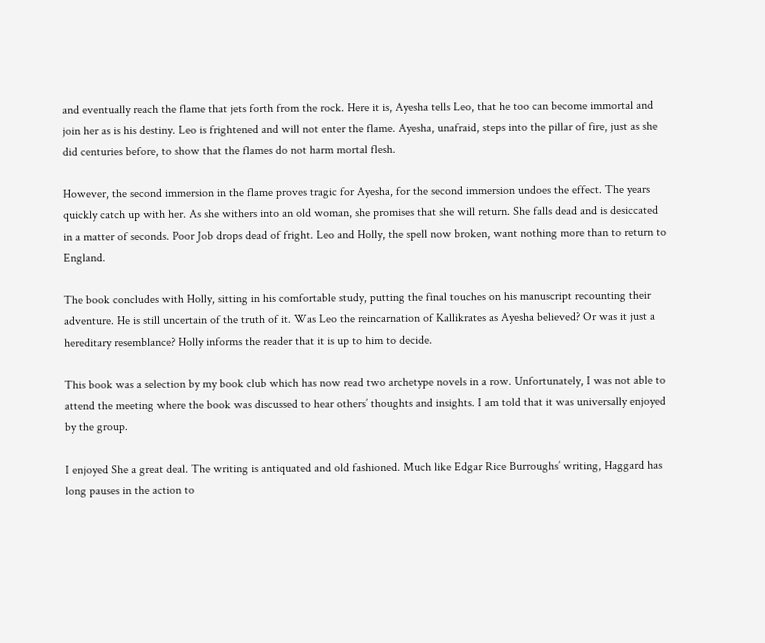and eventually reach the flame that jets forth from the rock. Here it is, Ayesha tells Leo, that he too can become immortal and join her as is his destiny. Leo is frightened and will not enter the flame. Ayesha, unafraid, steps into the pillar of fire, just as she did centuries before, to show that the flames do not harm mortal flesh.

However, the second immersion in the flame proves tragic for Ayesha, for the second immersion undoes the effect. The years quickly catch up with her. As she withers into an old woman, she promises that she will return. She falls dead and is desiccated in a matter of seconds. Poor Job drops dead of fright. Leo and Holly, the spell now broken, want nothing more than to return to England.

The book concludes with Holly, sitting in his comfortable study, putting the final touches on his manuscript recounting their adventure. He is still uncertain of the truth of it. Was Leo the reincarnation of Kallikrates as Ayesha believed? Or was it just a hereditary resemblance? Holly informs the reader that it is up to him to decide.

This book was a selection by my book club which has now read two archetype novels in a row. Unfortunately, I was not able to attend the meeting where the book was discussed to hear others’ thoughts and insights. I am told that it was universally enjoyed by the group.

I enjoyed She a great deal. The writing is antiquated and old fashioned. Much like Edgar Rice Burroughs’ writing, Haggard has long pauses in the action to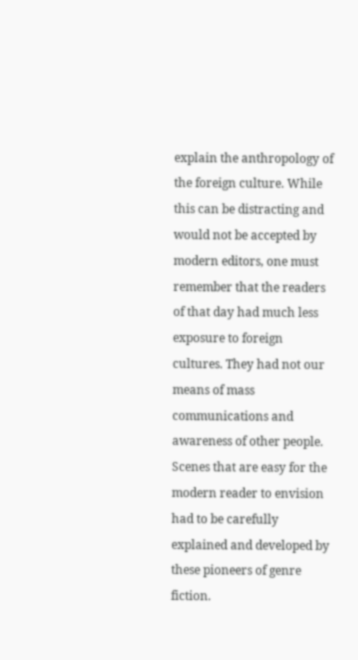explain the anthropology of the foreign culture. While this can be distracting and would not be accepted by modern editors, one must remember that the readers of that day had much less exposure to foreign cultures. They had not our means of mass communications and awareness of other people. Scenes that are easy for the modern reader to envision had to be carefully explained and developed by these pioneers of genre fiction.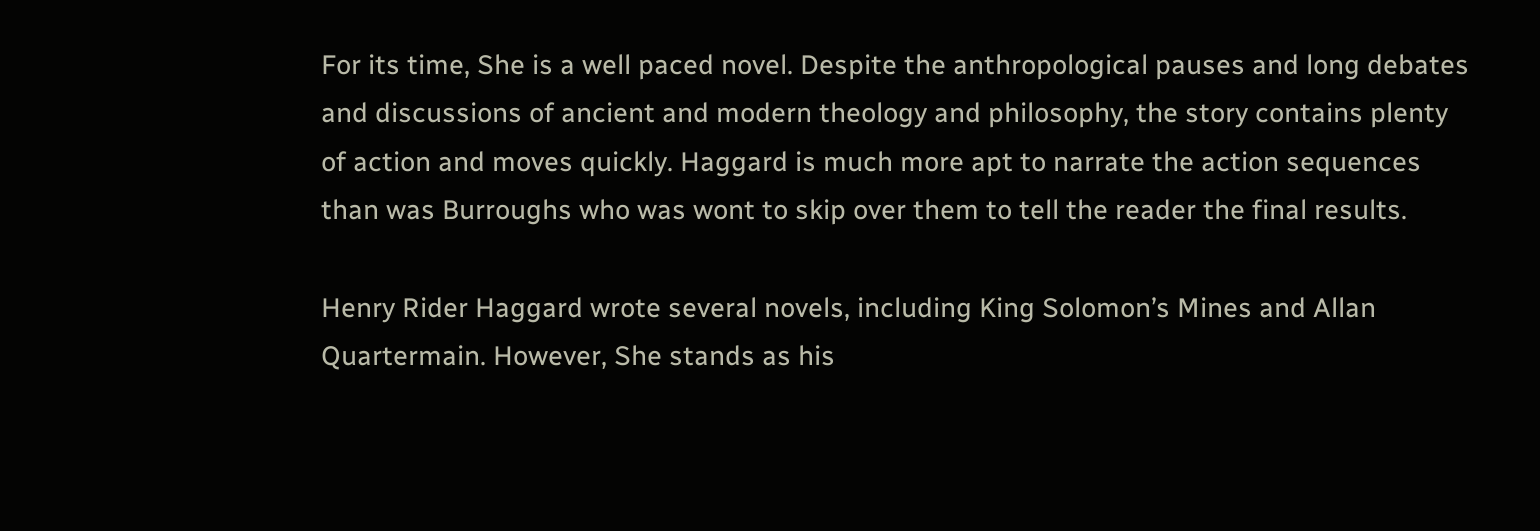For its time, She is a well paced novel. Despite the anthropological pauses and long debates and discussions of ancient and modern theology and philosophy, the story contains plenty of action and moves quickly. Haggard is much more apt to narrate the action sequences than was Burroughs who was wont to skip over them to tell the reader the final results.

Henry Rider Haggard wrote several novels, including King Solomon’s Mines and Allan Quartermain. However, She stands as his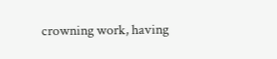crowning work, having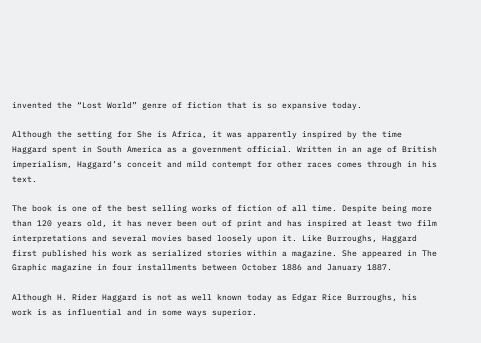invented the “Lost World” genre of fiction that is so expansive today.

Although the setting for She is Africa, it was apparently inspired by the time Haggard spent in South America as a government official. Written in an age of British imperialism, Haggard’s conceit and mild contempt for other races comes through in his text.

The book is one of the best selling works of fiction of all time. Despite being more than 120 years old, it has never been out of print and has inspired at least two film interpretations and several movies based loosely upon it. Like Burroughs, Haggard first published his work as serialized stories within a magazine. She appeared in The Graphic magazine in four installments between October 1886 and January 1887.

Although H. Rider Haggard is not as well known today as Edgar Rice Burroughs, his work is as influential and in some ways superior.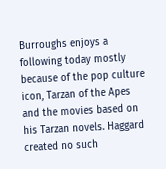Burroughs enjoys a following today mostly because of the pop culture icon, Tarzan of the Apes and the movies based on his Tarzan novels. Haggard created no such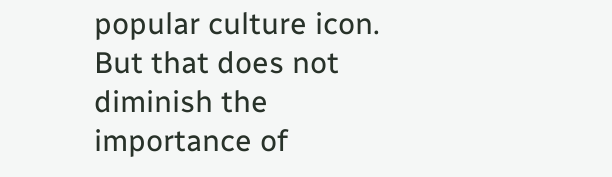popular culture icon. But that does not diminish the importance of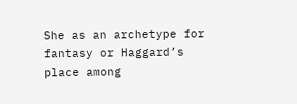She as an archetype for fantasy or Haggard’s place among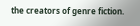the creators of genre fiction.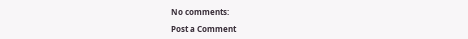No comments:

Post a Comment